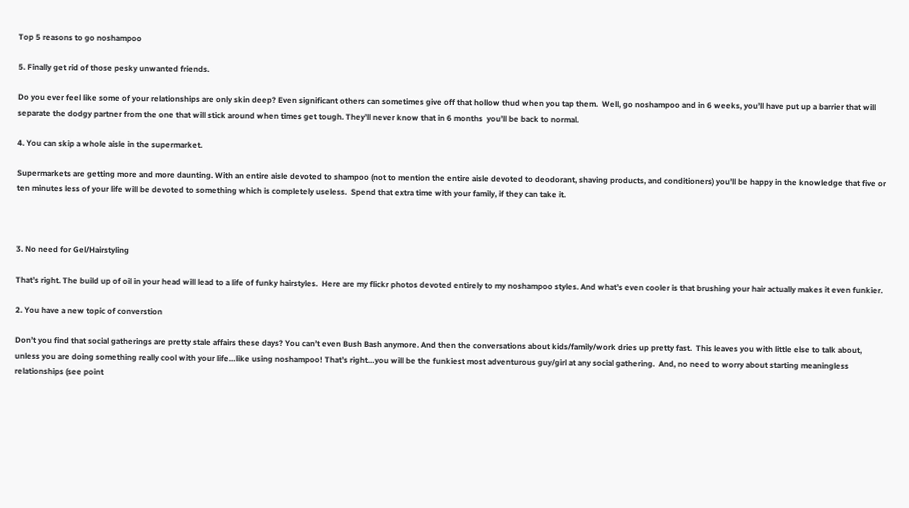Top 5 reasons to go noshampoo

5. Finally get rid of those pesky unwanted friends.

Do you ever feel like some of your relationships are only skin deep? Even significant others can sometimes give off that hollow thud when you tap them.  Well, go noshampoo and in 6 weeks, you’ll have put up a barrier that will separate the dodgy partner from the one that will stick around when times get tough. They’ll never know that in 6 months  you’ll be back to normal.

4. You can skip a whole aisle in the supermarket.

Supermarkets are getting more and more daunting. With an entire aisle devoted to shampoo (not to mention the entire aisle devoted to deodorant, shaving products, and conditioners) you’ll be happy in the knowledge that five or ten minutes less of your life will be devoted to something which is completely useless.  Spend that extra time with your family, if they can take it.



3. No need for Gel/Hairstyling

That’s right. The build up of oil in your head will lead to a life of funky hairstyles.  Here are my flickr photos devoted entirely to my noshampoo styles. And what’s even cooler is that brushing your hair actually makes it even funkier.

2. You have a new topic of converstion

Don’t you find that social gatherings are pretty stale affairs these days? You can’t even Bush Bash anymore. And then the conversations about kids/family/work dries up pretty fast.  This leaves you with little else to talk about, unless you are doing something really cool with your life…like using noshampoo! That’s right…you will be the funkiest most adventurous guy/girl at any social gathering.  And, no need to worry about starting meaningless relationships (see point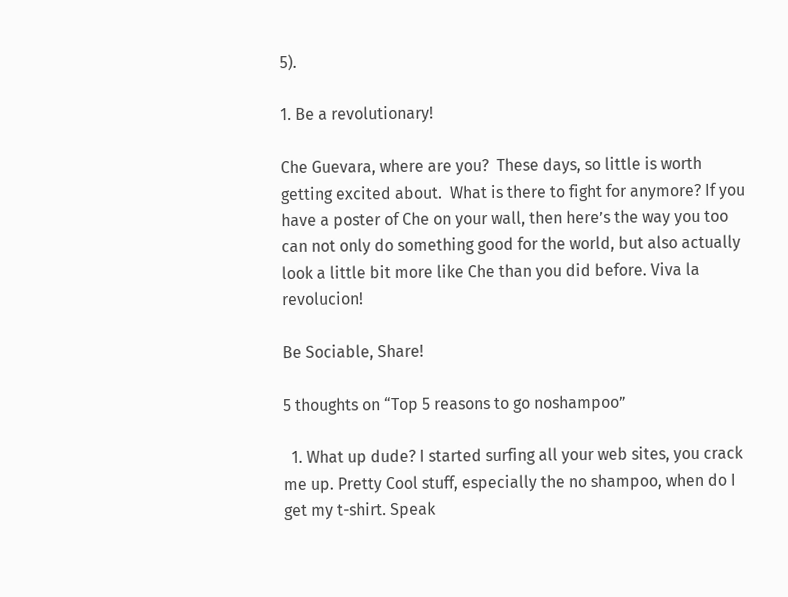5).

1. Be a revolutionary!

Che Guevara, where are you?  These days, so little is worth getting excited about.  What is there to fight for anymore? If you have a poster of Che on your wall, then here’s the way you too can not only do something good for the world, but also actually look a little bit more like Che than you did before. Viva la revolucion!

Be Sociable, Share!

5 thoughts on “Top 5 reasons to go noshampoo”

  1. What up dude? I started surfing all your web sites, you crack me up. Pretty Cool stuff, especially the no shampoo, when do I get my t-shirt. Speak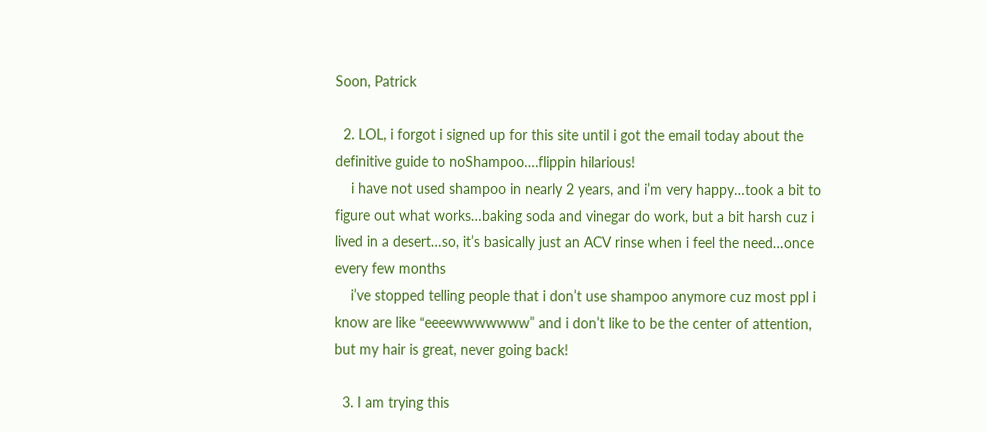Soon, Patrick

  2. LOL, i forgot i signed up for this site until i got the email today about the definitive guide to noShampoo….flippin hilarious!
    i have not used shampoo in nearly 2 years, and i’m very happy…took a bit to figure out what works…baking soda and vinegar do work, but a bit harsh cuz i lived in a desert…so, it’s basically just an ACV rinse when i feel the need…once every few months
    i’ve stopped telling people that i don’t use shampoo anymore cuz most ppl i know are like “eeeewwwwwww” and i don’t like to be the center of attention, but my hair is great, never going back!

  3. I am trying this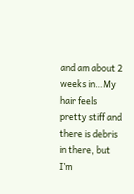and am about 2 weeks in…My hair feels pretty stiff and there is debris in there, but I’m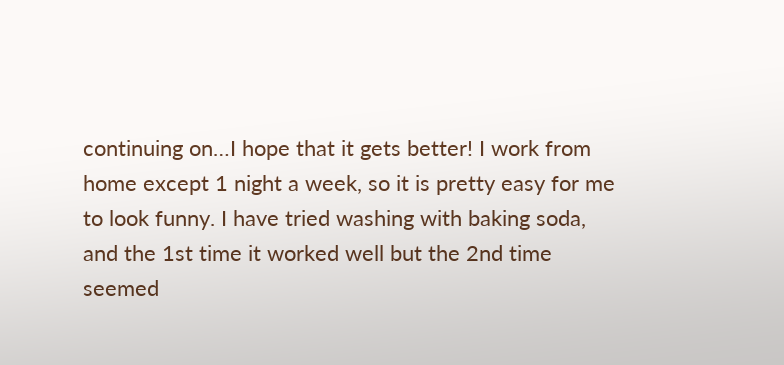continuing on…I hope that it gets better! I work from home except 1 night a week, so it is pretty easy for me to look funny. I have tried washing with baking soda, and the 1st time it worked well but the 2nd time seemed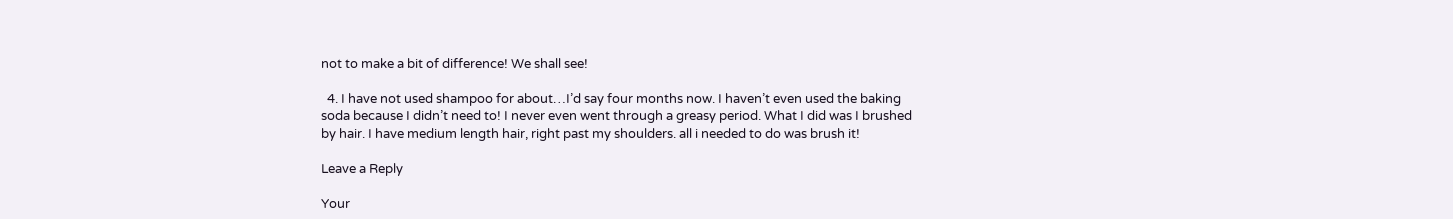not to make a bit of difference! We shall see!

  4. I have not used shampoo for about…I’d say four months now. I haven’t even used the baking soda because I didn’t need to! I never even went through a greasy period. What I did was I brushed by hair. I have medium length hair, right past my shoulders. all i needed to do was brush it!

Leave a Reply

Your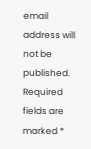email address will not be published. Required fields are marked *